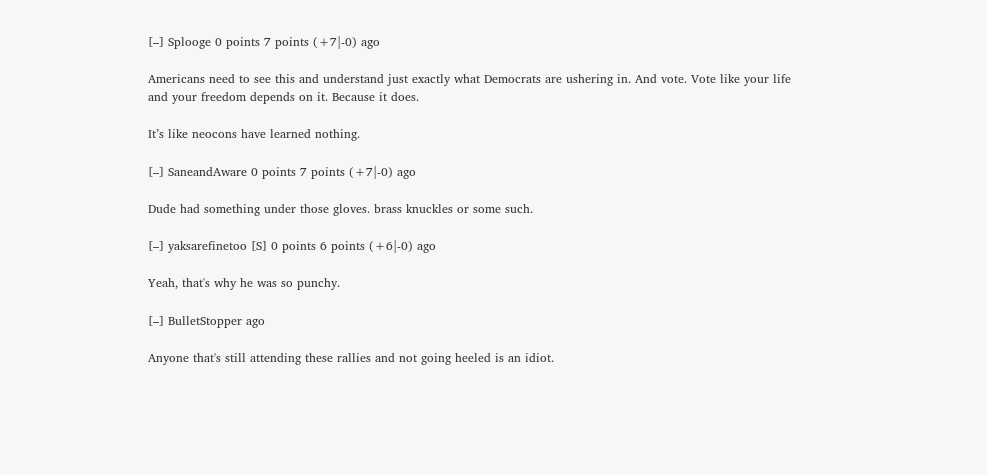[–] Splooge 0 points 7 points (+7|-0) ago

Americans need to see this and understand just exactly what Democrats are ushering in. And vote. Vote like your life and your freedom depends on it. Because it does.

It’s like neocons have learned nothing.

[–] SaneandAware 0 points 7 points (+7|-0) ago

Dude had something under those gloves. brass knuckles or some such.

[–] yaksarefinetoo [S] 0 points 6 points (+6|-0) ago

Yeah, that's why he was so punchy.

[–] BulletStopper ago

Anyone that's still attending these rallies and not going heeled is an idiot.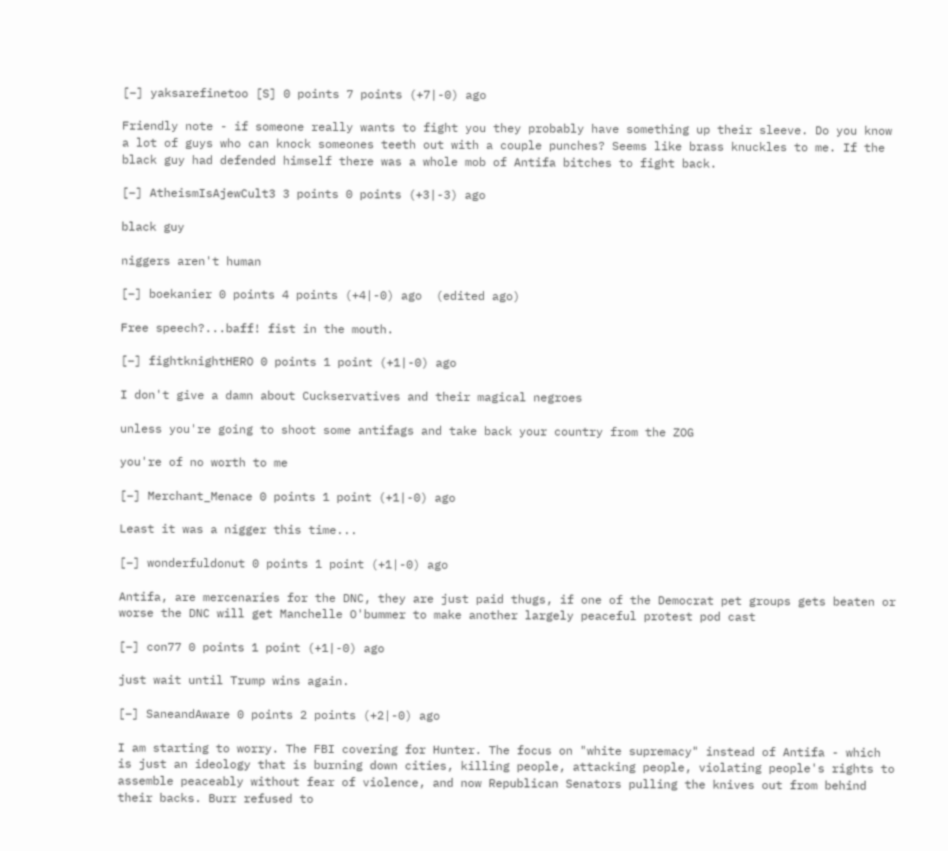[–] yaksarefinetoo [S] 0 points 7 points (+7|-0) ago

Friendly note - if someone really wants to fight you they probably have something up their sleeve. Do you know a lot of guys who can knock someones teeth out with a couple punches? Seems like brass knuckles to me. If the black guy had defended himself there was a whole mob of Antifa bitches to fight back.

[–] AtheismIsAjewCult3 3 points 0 points (+3|-3) ago

black guy

niggers aren't human

[–] boekanier 0 points 4 points (+4|-0) ago  (edited ago)

Free speech?...baff! fist in the mouth.

[–] fightknightHERO 0 points 1 point (+1|-0) ago

I don't give a damn about Cuckservatives and their magical negroes

unless you're going to shoot some antifags and take back your country from the ZOG

you're of no worth to me

[–] Merchant_Menace 0 points 1 point (+1|-0) ago

Least it was a nigger this time...

[–] wonderfuldonut 0 points 1 point (+1|-0) ago

Antifa, are mercenaries for the DNC, they are just paid thugs, if one of the Democrat pet groups gets beaten or worse the DNC will get Manchelle O'bummer to make another largely peaceful protest pod cast

[–] con77 0 points 1 point (+1|-0) ago

just wait until Trump wins again.

[–] SaneandAware 0 points 2 points (+2|-0) ago

I am starting to worry. The FBI covering for Hunter. The focus on "white supremacy" instead of Antifa - which is just an ideology that is burning down cities, killing people, attacking people, violating people's rights to assemble peaceably without fear of violence, and now Republican Senators pulling the knives out from behind their backs. Burr refused to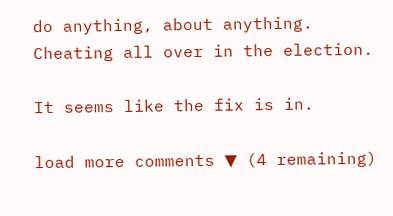do anything, about anything. Cheating all over in the election.

It seems like the fix is in.

load more comments ▼ (4 remaining)